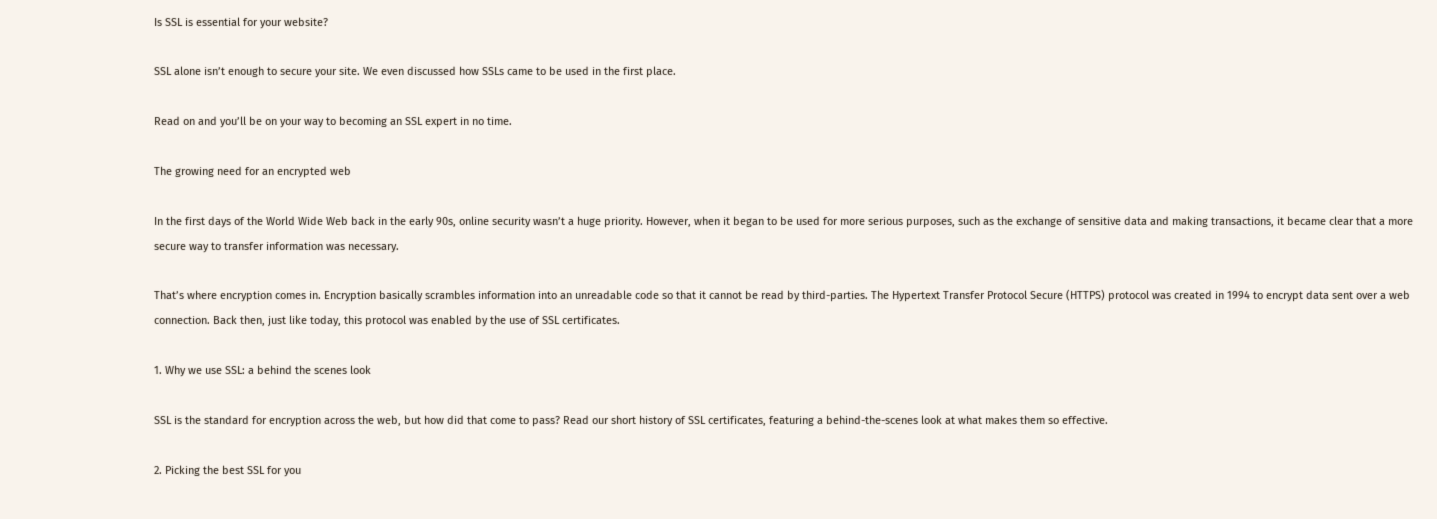Is SSL is essential for your website?

SSL alone isn’t enough to secure your site. We even discussed how SSLs came to be used in the first place.

Read on and you’ll be on your way to becoming an SSL expert in no time.

The growing need for an encrypted web

In the first days of the World Wide Web back in the early 90s, online security wasn’t a huge priority. However, when it began to be used for more serious purposes, such as the exchange of sensitive data and making transactions, it became clear that a more secure way to transfer information was necessary.

That’s where encryption comes in. Encryption basically scrambles information into an unreadable code so that it cannot be read by third-parties. The Hypertext Transfer Protocol Secure (HTTPS) protocol was created in 1994 to encrypt data sent over a web connection. Back then, just like today, this protocol was enabled by the use of SSL certificates.

1. Why we use SSL: a behind the scenes look

SSL is the standard for encryption across the web, but how did that come to pass? Read our short history of SSL certificates, featuring a behind-the-scenes look at what makes them so effective.

2. Picking the best SSL for you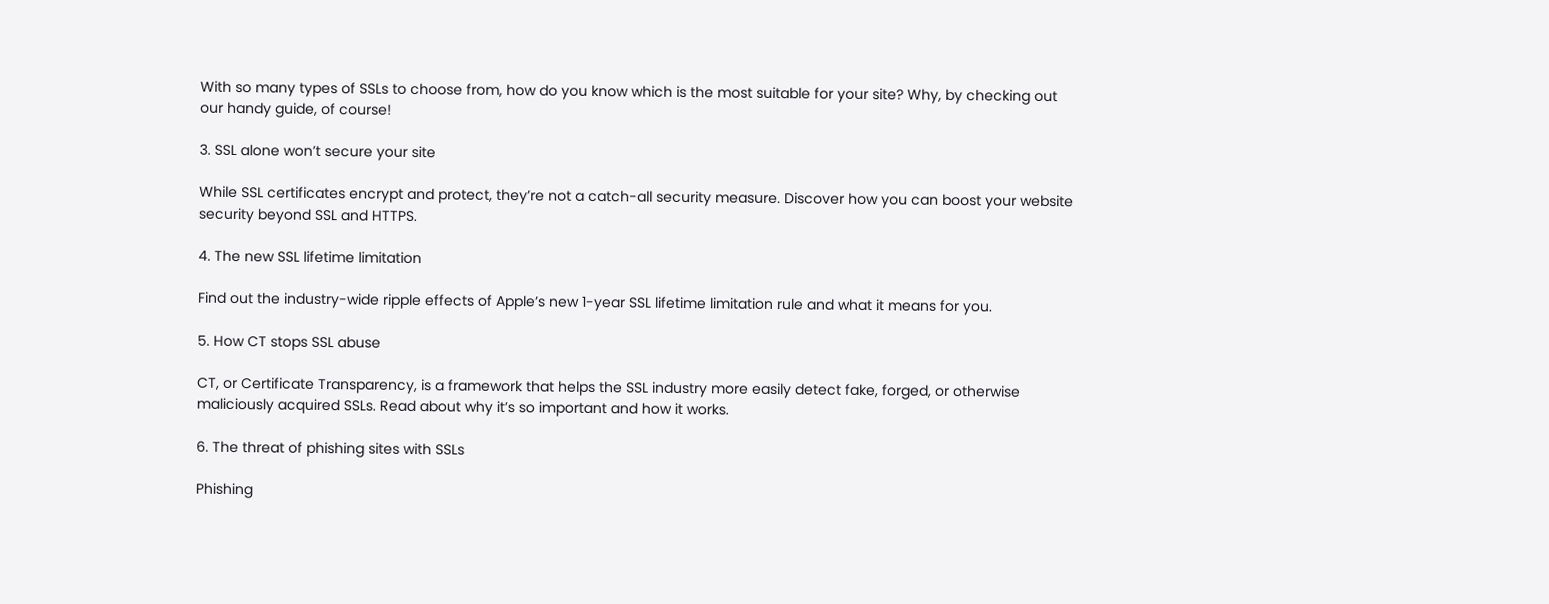With so many types of SSLs to choose from, how do you know which is the most suitable for your site? Why, by checking out our handy guide, of course!

3. SSL alone won’t secure your site

While SSL certificates encrypt and protect, they’re not a catch-all security measure. Discover how you can boost your website security beyond SSL and HTTPS.

4. The new SSL lifetime limitation

Find out the industry-wide ripple effects of Apple’s new 1-year SSL lifetime limitation rule and what it means for you.

5. How CT stops SSL abuse

CT, or Certificate Transparency, is a framework that helps the SSL industry more easily detect fake, forged, or otherwise maliciously acquired SSLs. Read about why it’s so important and how it works.

6. The threat of phishing sites with SSLs

Phishing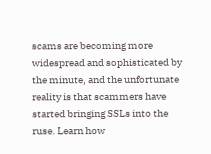scams are becoming more widespread and sophisticated by the minute, and the unfortunate reality is that scammers have started bringing SSLs into the ruse. Learn how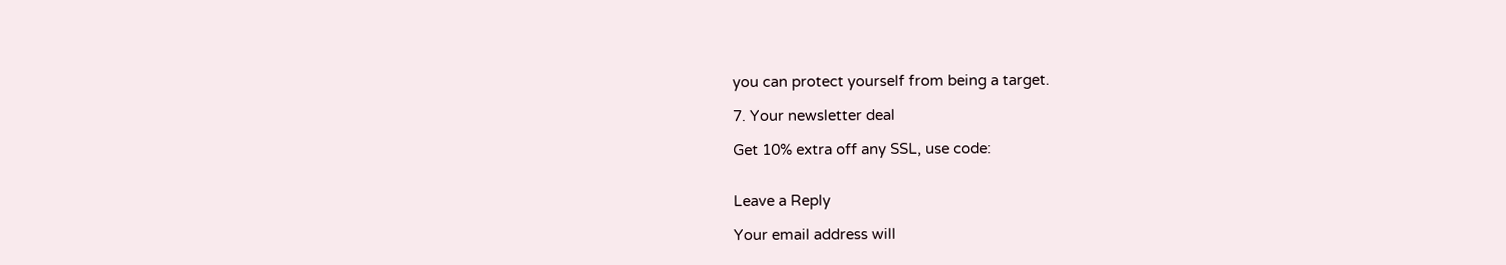you can protect yourself from being a target.

7. Your newsletter deal

Get 10% extra off any SSL, use code:


Leave a Reply

Your email address will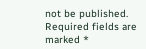not be published. Required fields are marked *